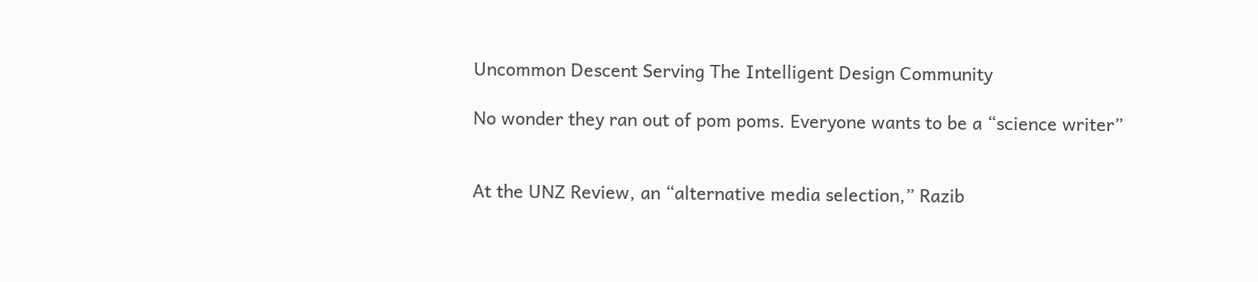Uncommon Descent Serving The Intelligent Design Community

No wonder they ran out of pom poms. Everyone wants to be a “science writer”


At the UNZ Review, an “alternative media selection,” Razib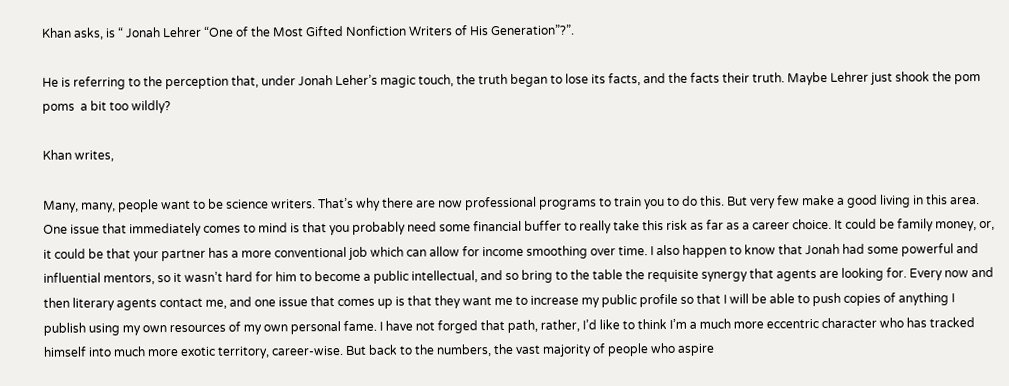Khan asks, is “ Jonah Lehrer “One of the Most Gifted Nonfiction Writers of His Generation”?”.

He is referring to the perception that, under Jonah Leher’s magic touch, the truth began to lose its facts, and the facts their truth. Maybe Lehrer just shook the pom poms  a bit too wildly?

Khan writes,

Many, many, people want to be science writers. That’s why there are now professional programs to train you to do this. But very few make a good living in this area. One issue that immediately comes to mind is that you probably need some financial buffer to really take this risk as far as a career choice. It could be family money, or, it could be that your partner has a more conventional job which can allow for income smoothing over time. I also happen to know that Jonah had some powerful and influential mentors, so it wasn’t hard for him to become a public intellectual, and so bring to the table the requisite synergy that agents are looking for. Every now and then literary agents contact me, and one issue that comes up is that they want me to increase my public profile so that I will be able to push copies of anything I publish using my own resources of my own personal fame. I have not forged that path, rather, I’d like to think I’m a much more eccentric character who has tracked himself into much more exotic territory, career-wise. But back to the numbers, the vast majority of people who aspire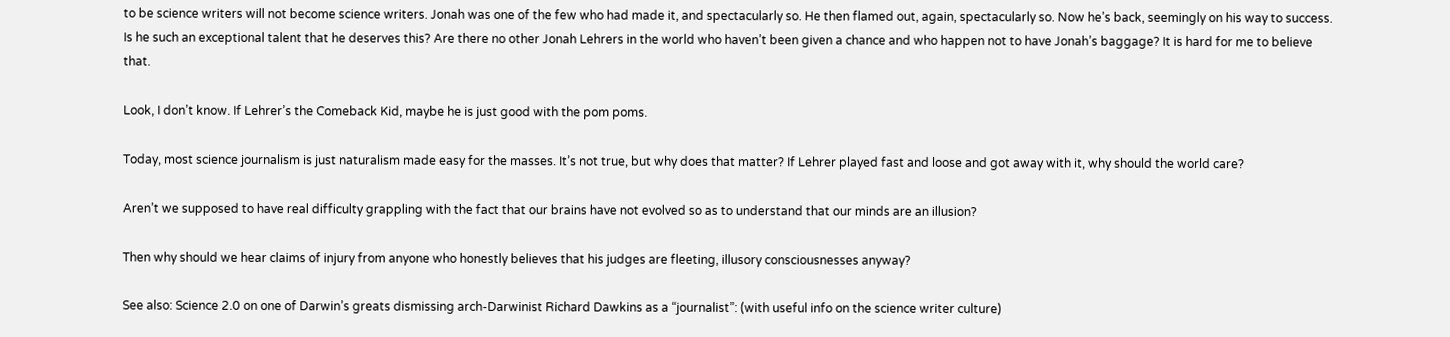to be science writers will not become science writers. Jonah was one of the few who had made it, and spectacularly so. He then flamed out, again, spectacularly so. Now he’s back, seemingly on his way to success. Is he such an exceptional talent that he deserves this? Are there no other Jonah Lehrers in the world who haven’t been given a chance and who happen not to have Jonah’s baggage? It is hard for me to believe that.

Look, I don’t know. If Lehrer’s the Comeback Kid, maybe he is just good with the pom poms.

Today, most science journalism is just naturalism made easy for the masses. It’s not true, but why does that matter? If Lehrer played fast and loose and got away with it, why should the world care?

Aren’t we supposed to have real difficulty grappling with the fact that our brains have not evolved so as to understand that our minds are an illusion?

Then why should we hear claims of injury from anyone who honestly believes that his judges are fleeting, illusory consciousnesses anyway?

See also: Science 2.0 on one of Darwin’s greats dismissing arch-Darwinist Richard Dawkins as a “journalist”: (with useful info on the science writer culture)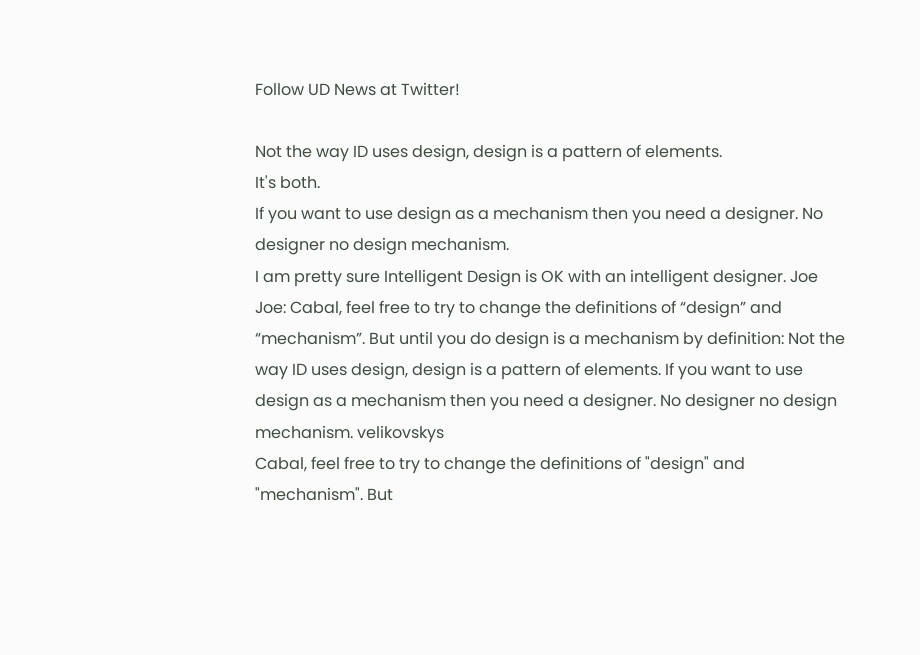Follow UD News at Twitter!

Not the way ID uses design, design is a pattern of elements.
It's both.
If you want to use design as a mechanism then you need a designer. No designer no design mechanism.
I am pretty sure Intelligent Design is OK with an intelligent designer. Joe
Joe: Cabal, feel free to try to change the definitions of “design” and “mechanism”. But until you do design is a mechanism by definition: Not the way ID uses design, design is a pattern of elements. If you want to use design as a mechanism then you need a designer. No designer no design mechanism. velikovskys
Cabal, feel free to try to change the definitions of "design" and "mechanism". But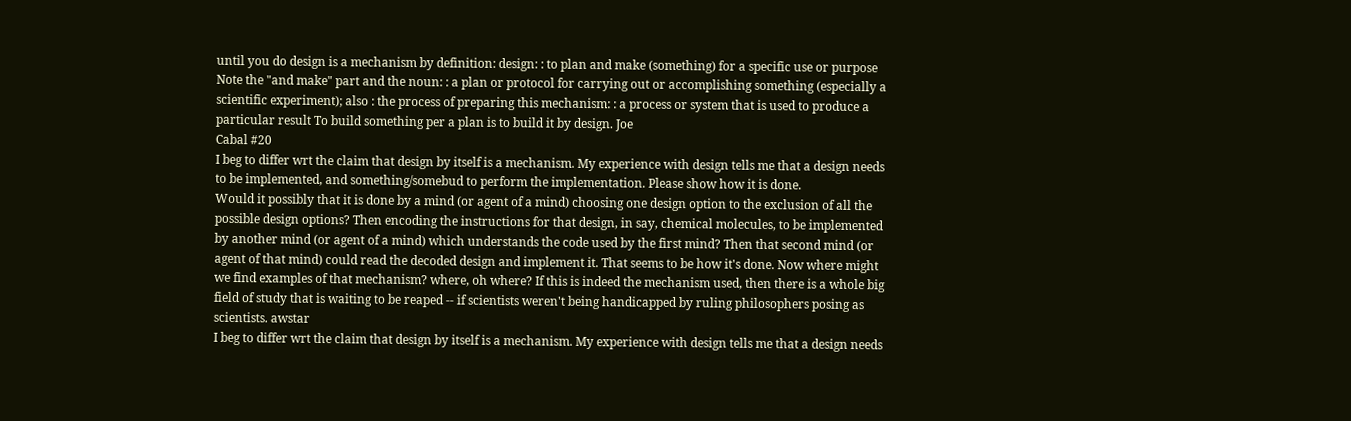until you do design is a mechanism by definition: design: : to plan and make (something) for a specific use or purpose Note the "and make" part and the noun: : a plan or protocol for carrying out or accomplishing something (especially a scientific experiment); also : the process of preparing this mechanism: : a process or system that is used to produce a particular result To build something per a plan is to build it by design. Joe
Cabal #20
I beg to differ wrt the claim that design by itself is a mechanism. My experience with design tells me that a design needs to be implemented, and something/somebud to perform the implementation. Please show how it is done.
Would it possibly that it is done by a mind (or agent of a mind) choosing one design option to the exclusion of all the possible design options? Then encoding the instructions for that design, in say, chemical molecules, to be implemented by another mind (or agent of a mind) which understands the code used by the first mind? Then that second mind (or agent of that mind) could read the decoded design and implement it. That seems to be how it's done. Now where might we find examples of that mechanism? where, oh where? If this is indeed the mechanism used, then there is a whole big field of study that is waiting to be reaped -- if scientists weren't being handicapped by ruling philosophers posing as scientists. awstar
I beg to differ wrt the claim that design by itself is a mechanism. My experience with design tells me that a design needs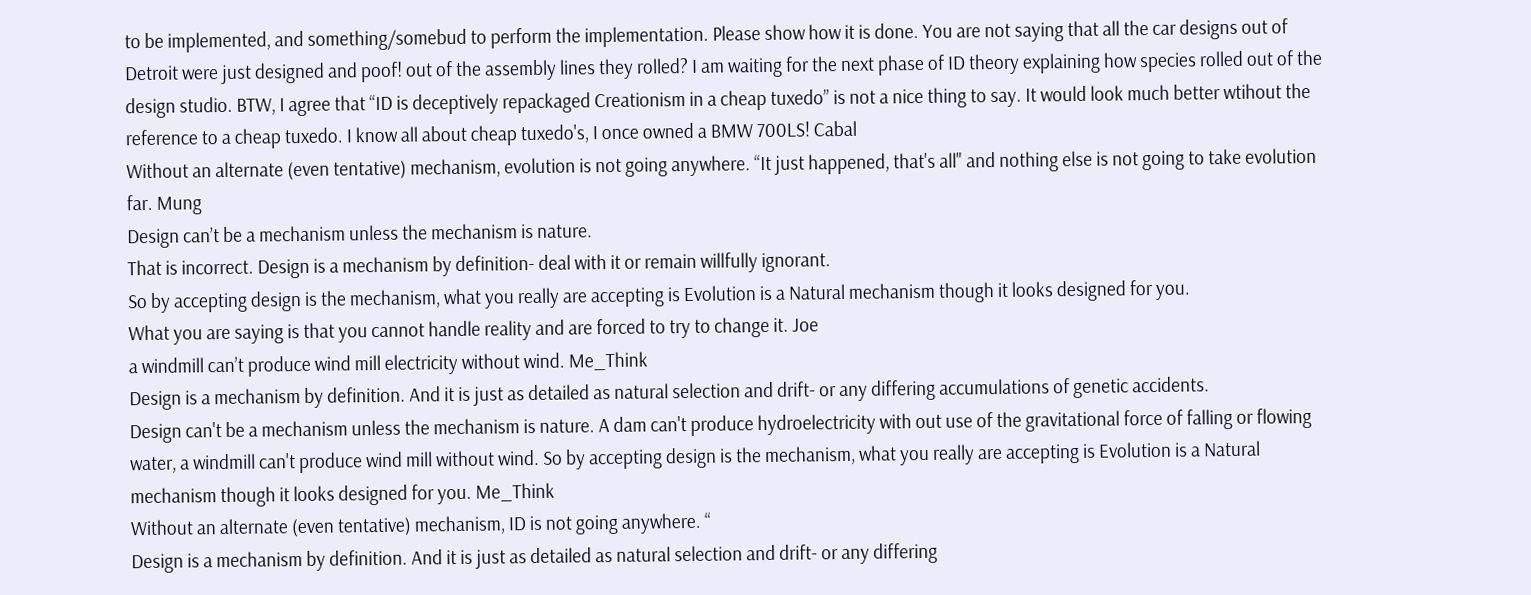to be implemented, and something/somebud to perform the implementation. Please show how it is done. You are not saying that all the car designs out of Detroit were just designed and poof! out of the assembly lines they rolled? I am waiting for the next phase of ID theory explaining how species rolled out of the design studio. BTW, I agree that “ID is deceptively repackaged Creationism in a cheap tuxedo” is not a nice thing to say. It would look much better wtihout the reference to a cheap tuxedo. I know all about cheap tuxedo's, I once owned a BMW 700LS! Cabal
Without an alternate (even tentative) mechanism, evolution is not going anywhere. “It just happened, that's all" and nothing else is not going to take evolution far. Mung
Design can’t be a mechanism unless the mechanism is nature.
That is incorrect. Design is a mechanism by definition- deal with it or remain willfully ignorant.
So by accepting design is the mechanism, what you really are accepting is Evolution is a Natural mechanism though it looks designed for you.
What you are saying is that you cannot handle reality and are forced to try to change it. Joe
a windmill can’t produce wind mill electricity without wind. Me_Think
Design is a mechanism by definition. And it is just as detailed as natural selection and drift- or any differing accumulations of genetic accidents.
Design can't be a mechanism unless the mechanism is nature. A dam can't produce hydroelectricity with out use of the gravitational force of falling or flowing water, a windmill can't produce wind mill without wind. So by accepting design is the mechanism, what you really are accepting is Evolution is a Natural mechanism though it looks designed for you. Me_Think
Without an alternate (even tentative) mechanism, ID is not going anywhere. “
Design is a mechanism by definition. And it is just as detailed as natural selection and drift- or any differing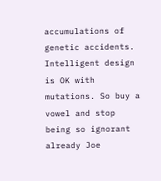accumulations of genetic accidents. Intelligent design is OK with mutations. So buy a vowel and stop being so ignorant already Joe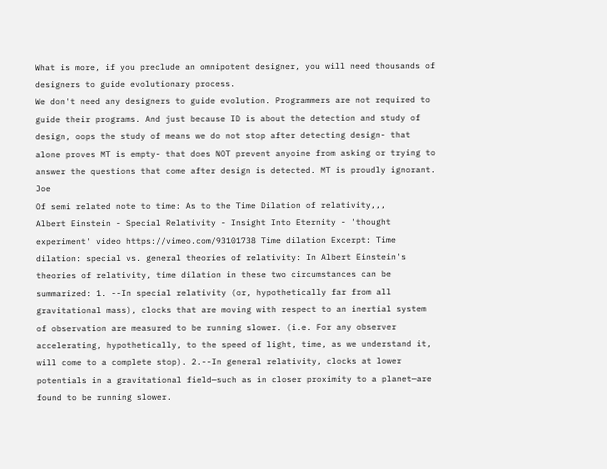What is more, if you preclude an omnipotent designer, you will need thousands of designers to guide evolutionary process.
We don't need any designers to guide evolution. Programmers are not required to guide their programs. And just because ID is about the detection and study of design, oops the study of means we do not stop after detecting design- that alone proves MT is empty- that does NOT prevent anyoine from asking or trying to answer the questions that come after design is detected. MT is proudly ignorant. Joe
Of semi related note to time: As to the Time Dilation of relativity,,,
Albert Einstein - Special Relativity - Insight Into Eternity - 'thought experiment' video https://vimeo.com/93101738 Time dilation Excerpt: Time dilation: special vs. general theories of relativity: In Albert Einstein's theories of relativity, time dilation in these two circumstances can be summarized: 1. --In special relativity (or, hypothetically far from all gravitational mass), clocks that are moving with respect to an inertial system of observation are measured to be running slower. (i.e. For any observer accelerating, hypothetically, to the speed of light, time, as we understand it, will come to a complete stop). 2.--In general relativity, clocks at lower potentials in a gravitational field—such as in closer proximity to a planet—are found to be running slower.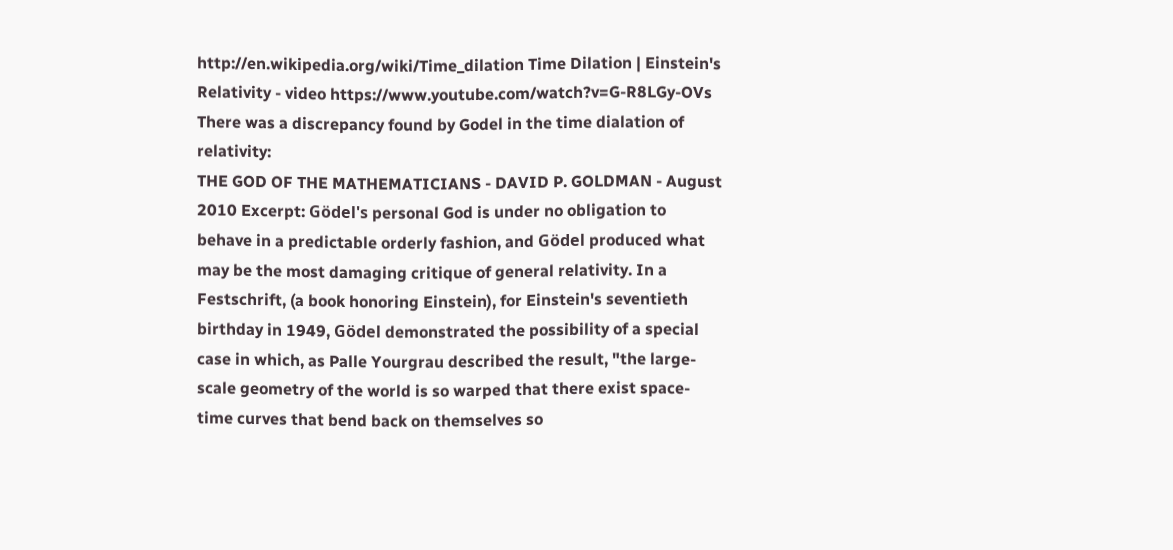http://en.wikipedia.org/wiki/Time_dilation Time Dilation | Einstein's Relativity - video https://www.youtube.com/watch?v=G-R8LGy-OVs
There was a discrepancy found by Godel in the time dialation of relativity:
THE GOD OF THE MATHEMATICIANS - DAVID P. GOLDMAN - August 2010 Excerpt: Gödel's personal God is under no obligation to behave in a predictable orderly fashion, and Gödel produced what may be the most damaging critique of general relativity. In a Festschrift, (a book honoring Einstein), for Einstein's seventieth birthday in 1949, Gödel demonstrated the possibility of a special case in which, as Palle Yourgrau described the result, "the large-scale geometry of the world is so warped that there exist space-time curves that bend back on themselves so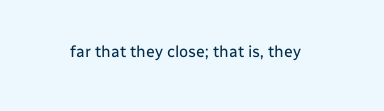far that they close; that is, they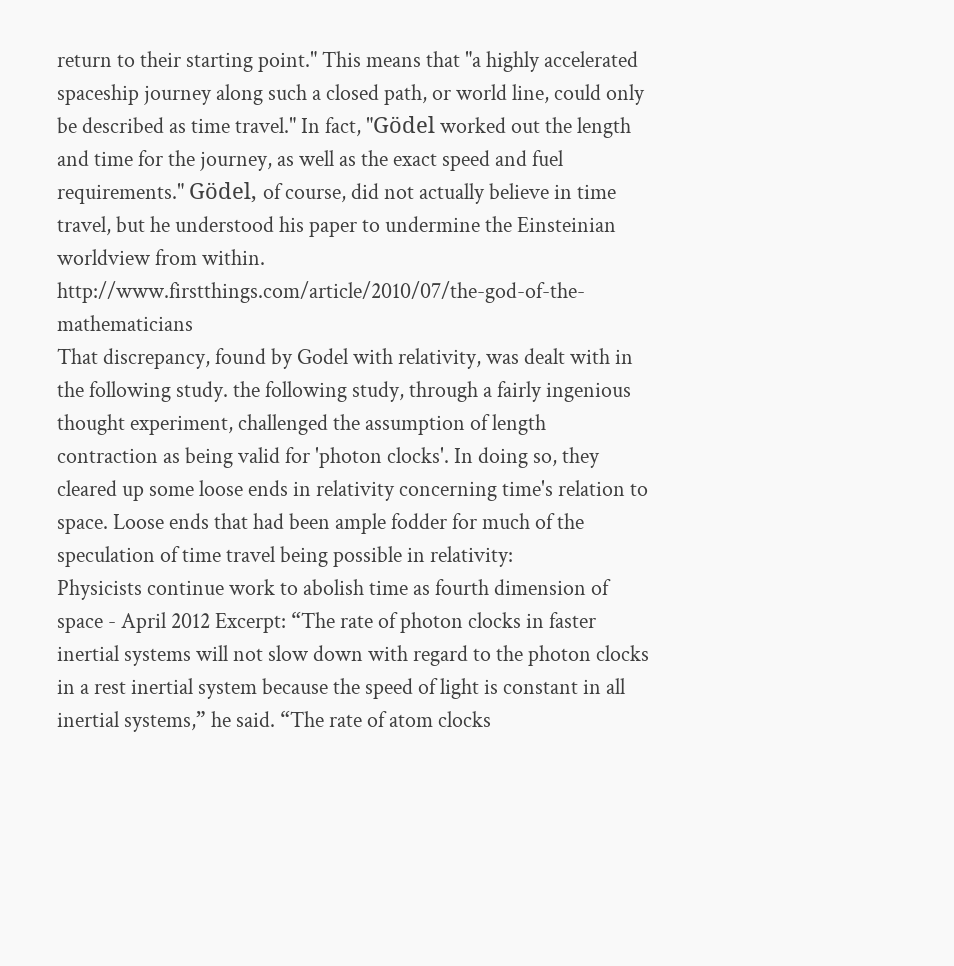return to their starting point." This means that "a highly accelerated spaceship journey along such a closed path, or world line, could only be described as time travel." In fact, "Gödel worked out the length and time for the journey, as well as the exact speed and fuel requirements." Gödel, of course, did not actually believe in time travel, but he understood his paper to undermine the Einsteinian worldview from within. http://www.firstthings.com/article/2010/07/the-god-of-the-mathematicians
That discrepancy, found by Godel with relativity, was dealt with in the following study. the following study, through a fairly ingenious thought experiment, challenged the assumption of length contraction as being valid for 'photon clocks'. In doing so, they cleared up some loose ends in relativity concerning time's relation to space. Loose ends that had been ample fodder for much of the speculation of time travel being possible in relativity:
Physicists continue work to abolish time as fourth dimension of space - April 2012 Excerpt: “The rate of photon clocks in faster inertial systems will not slow down with regard to the photon clocks in a rest inertial system because the speed of light is constant in all inertial systems,” he said. “The rate of atom clocks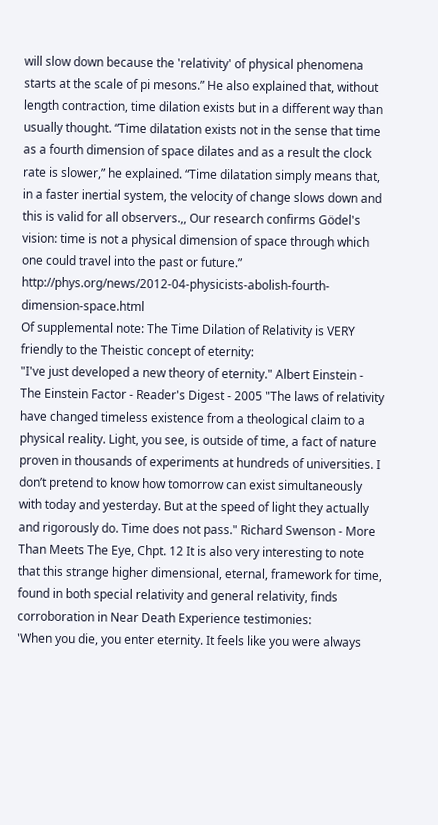will slow down because the 'relativity' of physical phenomena starts at the scale of pi mesons.” He also explained that, without length contraction, time dilation exists but in a different way than usually thought. “Time dilatation exists not in the sense that time as a fourth dimension of space dilates and as a result the clock rate is slower,” he explained. “Time dilatation simply means that, in a faster inertial system, the velocity of change slows down and this is valid for all observers.,, Our research confirms Gödel's vision: time is not a physical dimension of space through which one could travel into the past or future.” http://phys.org/news/2012-04-physicists-abolish-fourth-dimension-space.html
Of supplemental note: The Time Dilation of Relativity is VERY friendly to the Theistic concept of eternity:
"I've just developed a new theory of eternity." Albert Einstein - The Einstein Factor - Reader's Digest - 2005 "The laws of relativity have changed timeless existence from a theological claim to a physical reality. Light, you see, is outside of time, a fact of nature proven in thousands of experiments at hundreds of universities. I don’t pretend to know how tomorrow can exist simultaneously with today and yesterday. But at the speed of light they actually and rigorously do. Time does not pass." Richard Swenson - More Than Meets The Eye, Chpt. 12 It is also very interesting to note that this strange higher dimensional, eternal, framework for time, found in both special relativity and general relativity, finds corroboration in Near Death Experience testimonies:
'When you die, you enter eternity. It feels like you were always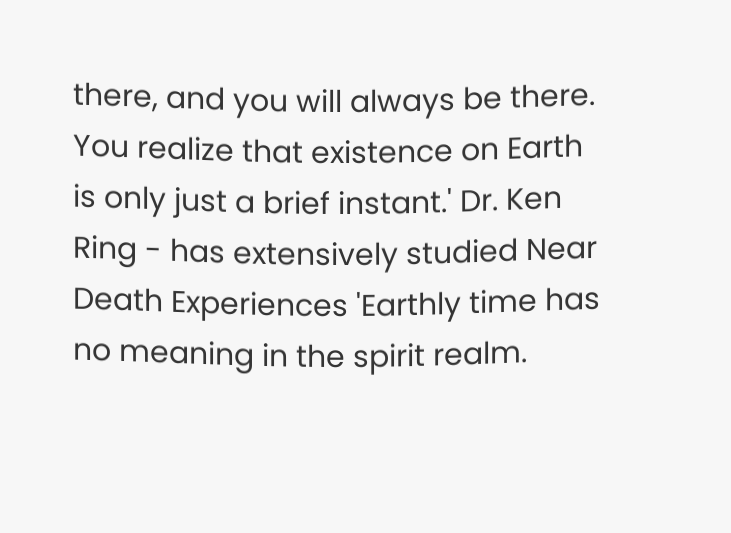there, and you will always be there. You realize that existence on Earth is only just a brief instant.' Dr. Ken Ring - has extensively studied Near Death Experiences 'Earthly time has no meaning in the spirit realm.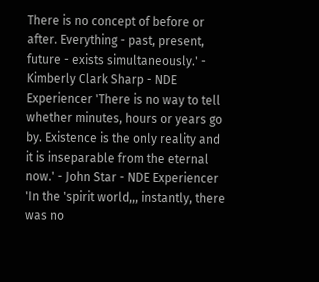There is no concept of before or after. Everything - past, present, future - exists simultaneously.' - Kimberly Clark Sharp - NDE Experiencer 'There is no way to tell whether minutes, hours or years go by. Existence is the only reality and it is inseparable from the eternal now.' - John Star - NDE Experiencer 'In the 'spirit world,,, instantly, there was no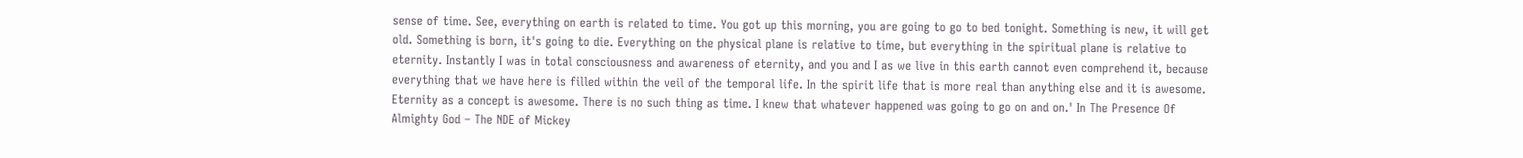sense of time. See, everything on earth is related to time. You got up this morning, you are going to go to bed tonight. Something is new, it will get old. Something is born, it's going to die. Everything on the physical plane is relative to time, but everything in the spiritual plane is relative to eternity. Instantly I was in total consciousness and awareness of eternity, and you and I as we live in this earth cannot even comprehend it, because everything that we have here is filled within the veil of the temporal life. In the spirit life that is more real than anything else and it is awesome. Eternity as a concept is awesome. There is no such thing as time. I knew that whatever happened was going to go on and on.' In The Presence Of Almighty God – The NDE of Mickey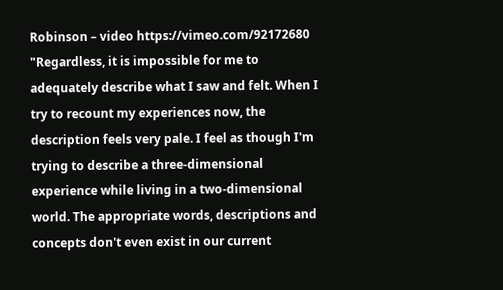Robinson – video https://vimeo.com/92172680 "Regardless, it is impossible for me to adequately describe what I saw and felt. When I try to recount my experiences now, the description feels very pale. I feel as though I'm trying to describe a three-dimensional experience while living in a two-dimensional world. The appropriate words, descriptions and concepts don't even exist in our current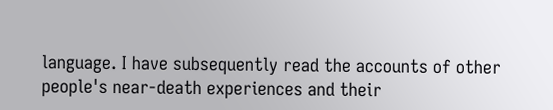language. I have subsequently read the accounts of other people's near-death experiences and their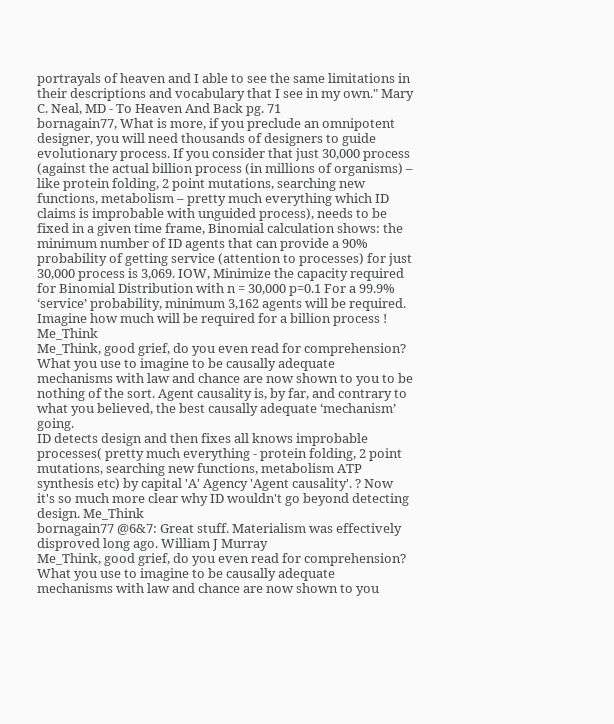portrayals of heaven and I able to see the same limitations in their descriptions and vocabulary that I see in my own." Mary C. Neal, MD - To Heaven And Back pg. 71
bornagain77, What is more, if you preclude an omnipotent designer, you will need thousands of designers to guide evolutionary process. If you consider that just 30,000 process (against the actual billion process (in millions of organisms) – like protein folding, 2 point mutations, searching new functions, metabolism – pretty much everything which ID claims is improbable with unguided process), needs to be fixed in a given time frame, Binomial calculation shows: the minimum number of ID agents that can provide a 90% probability of getting service (attention to processes) for just 30,000 process is 3,069. IOW, Minimize the capacity required for Binomial Distribution with n = 30,000 p=0.1 For a 99.9% ‘service’ probability, minimum 3,162 agents will be required. Imagine how much will be required for a billion process ! Me_Think
Me_Think, good grief, do you even read for comprehension? What you use to imagine to be causally adequate mechanisms with law and chance are now shown to you to be nothing of the sort. Agent causality is, by far, and contrary to what you believed, the best causally adequate ‘mechanism’ going.
ID detects design and then fixes all knows improbable processes( pretty much everything - protein folding, 2 point mutations, searching new functions, metabolism ATP synthesis etc) by capital 'A' Agency 'Agent causality'. ? Now it's so much more clear why ID wouldn't go beyond detecting design. Me_Think
bornagain77 @6&7: Great stuff. Materialism was effectively disproved long ago. William J Murray
Me_Think, good grief, do you even read for comprehension? What you use to imagine to be causally adequate mechanisms with law and chance are now shown to you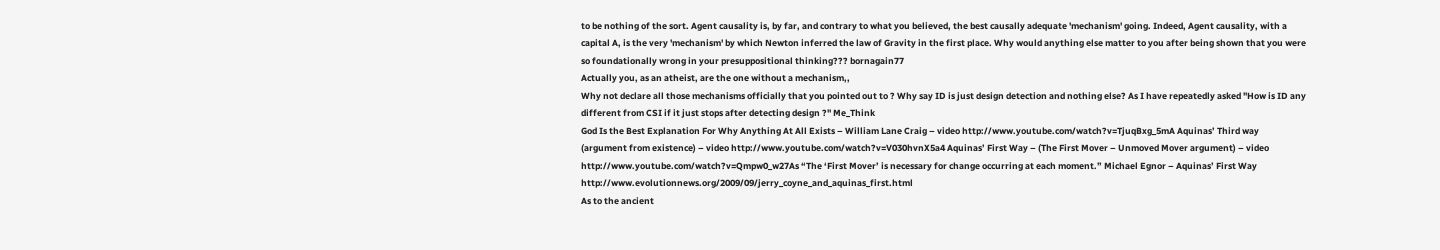to be nothing of the sort. Agent causality is, by far, and contrary to what you believed, the best causally adequate 'mechanism' going. Indeed, Agent causality, with a capital A, is the very 'mechanism' by which Newton inferred the law of Gravity in the first place. Why would anything else matter to you after being shown that you were so foundationally wrong in your presuppositional thinking??? bornagain77
Actually you, as an atheist, are the one without a mechanism,,
Why not declare all those mechanisms officially that you pointed out to ? Why say ID is just design detection and nothing else? As I have repeatedly asked "How is ID any different from CSI if it just stops after detecting design ?" Me_Think
God Is the Best Explanation For Why Anything At All Exists – William Lane Craig – video http://www.youtube.com/watch?v=TjuqBxg_5mA Aquinas’ Third way (argument from existence) – video http://www.youtube.com/watch?v=V030hvnX5a4 Aquinas’ First Way – (The First Mover – Unmoved Mover argument) – video http://www.youtube.com/watch?v=Qmpw0_w27As “The ‘First Mover’ is necessary for change occurring at each moment.” Michael Egnor – Aquinas’ First Way http://www.evolutionnews.org/2009/09/jerry_coyne_and_aquinas_first.html
As to the ancient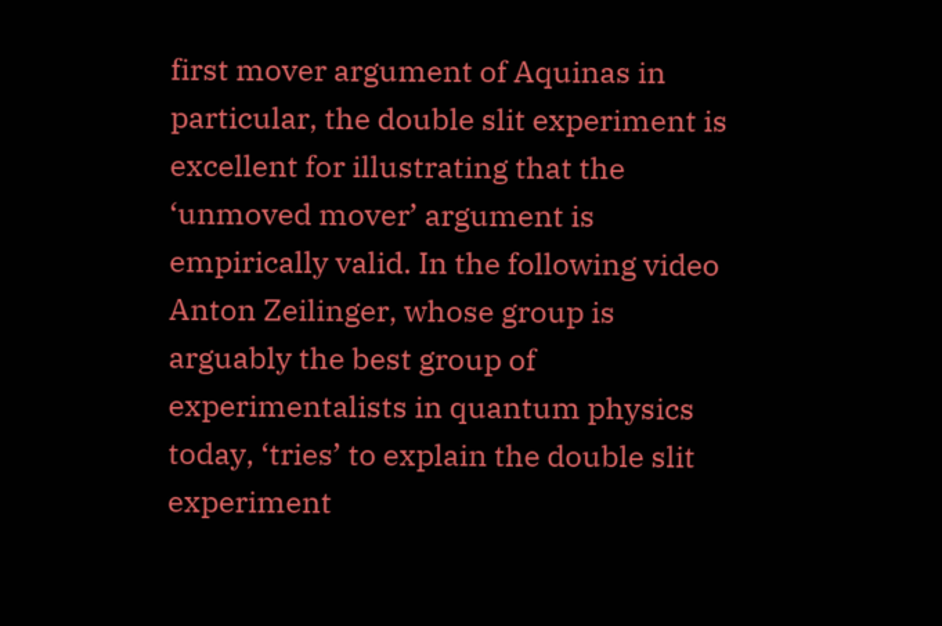first mover argument of Aquinas in particular, the double slit experiment is excellent for illustrating that the ‘unmoved mover’ argument is empirically valid. In the following video Anton Zeilinger, whose group is arguably the best group of experimentalists in quantum physics today, ‘tries’ to explain the double slit experiment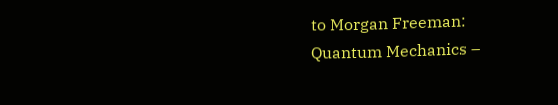to Morgan Freeman:
Quantum Mechanics –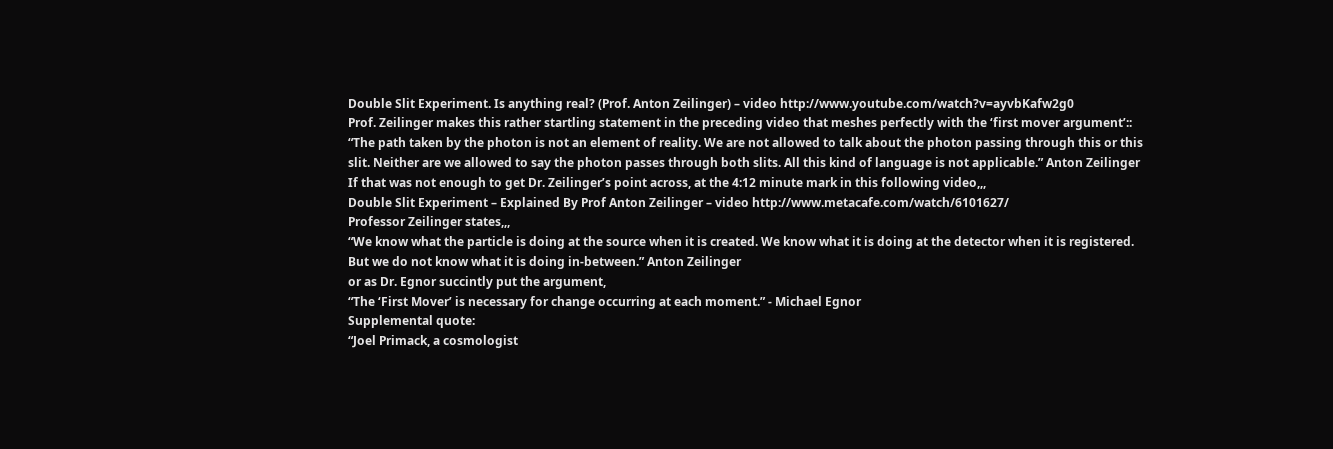Double Slit Experiment. Is anything real? (Prof. Anton Zeilinger) – video http://www.youtube.com/watch?v=ayvbKafw2g0
Prof. Zeilinger makes this rather startling statement in the preceding video that meshes perfectly with the ‘first mover argument’::
“The path taken by the photon is not an element of reality. We are not allowed to talk about the photon passing through this or this slit. Neither are we allowed to say the photon passes through both slits. All this kind of language is not applicable.” Anton Zeilinger
If that was not enough to get Dr. Zeilinger’s point across, at the 4:12 minute mark in this following video,,,
Double Slit Experiment – Explained By Prof Anton Zeilinger – video http://www.metacafe.com/watch/6101627/
Professor Zeilinger states,,,
“We know what the particle is doing at the source when it is created. We know what it is doing at the detector when it is registered. But we do not know what it is doing in-between.” Anton Zeilinger
or as Dr. Egnor succintly put the argument,
“The ‘First Mover’ is necessary for change occurring at each moment.” - Michael Egnor
Supplemental quote:
“Joel Primack, a cosmologist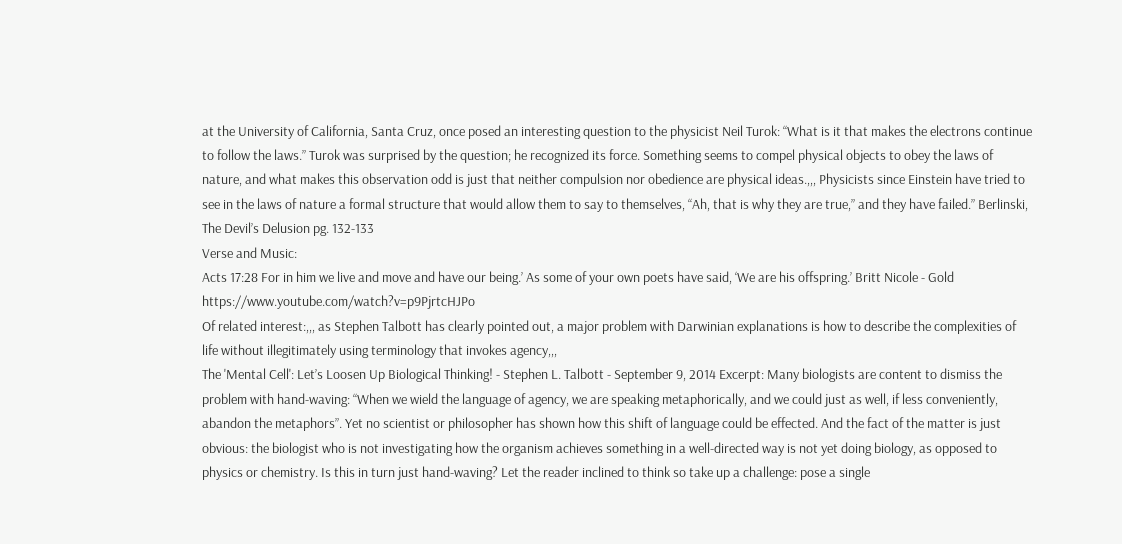at the University of California, Santa Cruz, once posed an interesting question to the physicist Neil Turok: “What is it that makes the electrons continue to follow the laws.” Turok was surprised by the question; he recognized its force. Something seems to compel physical objects to obey the laws of nature, and what makes this observation odd is just that neither compulsion nor obedience are physical ideas.,,, Physicists since Einstein have tried to see in the laws of nature a formal structure that would allow them to say to themselves, “Ah, that is why they are true,” and they have failed.” Berlinski, The Devil’s Delusion pg. 132-133
Verse and Music:
Acts 17:28 For in him we live and move and have our being.’ As some of your own poets have said, ‘We are his offspring.’ Britt Nicole - Gold https://www.youtube.com/watch?v=p9PjrtcHJPo
Of related interest:,,, as Stephen Talbott has clearly pointed out, a major problem with Darwinian explanations is how to describe the complexities of life without illegitimately using terminology that invokes agency,,,
The 'Mental Cell': Let’s Loosen Up Biological Thinking! - Stephen L. Talbott - September 9, 2014 Excerpt: Many biologists are content to dismiss the problem with hand-waving: “When we wield the language of agency, we are speaking metaphorically, and we could just as well, if less conveniently, abandon the metaphors”. Yet no scientist or philosopher has shown how this shift of language could be effected. And the fact of the matter is just obvious: the biologist who is not investigating how the organism achieves something in a well-directed way is not yet doing biology, as opposed to physics or chemistry. Is this in turn just hand-waving? Let the reader inclined to think so take up a challenge: pose a single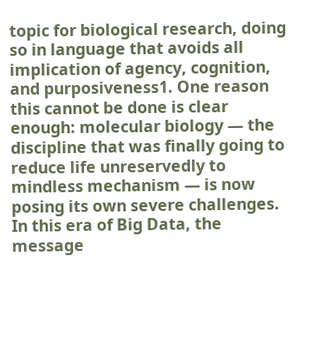topic for biological research, doing so in language that avoids all implication of agency, cognition, and purposiveness1. One reason this cannot be done is clear enough: molecular biology — the discipline that was finally going to reduce life unreservedly to mindless mechanism — is now posing its own severe challenges. In this era of Big Data, the message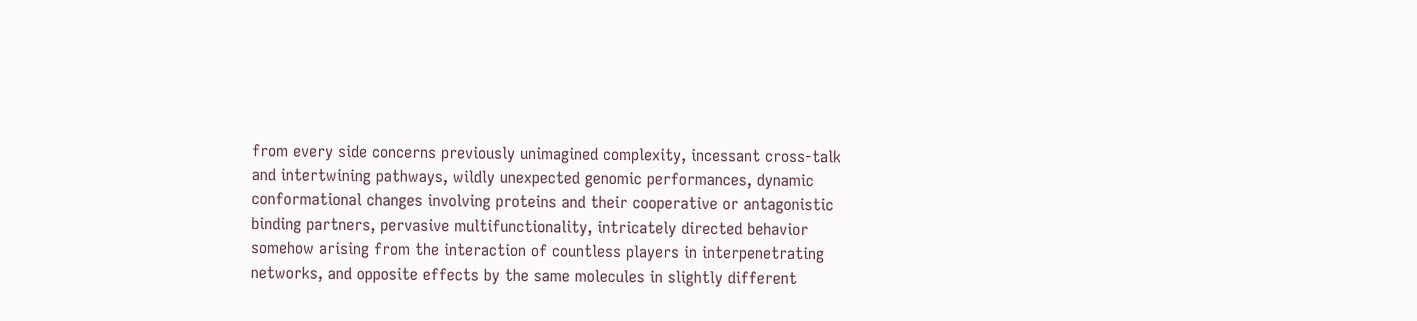from every side concerns previously unimagined complexity, incessant cross-talk and intertwining pathways, wildly unexpected genomic performances, dynamic conformational changes involving proteins and their cooperative or antagonistic binding partners, pervasive multifunctionality, intricately directed behavior somehow arising from the interaction of countless players in interpenetrating networks, and opposite effects by the same molecules in slightly different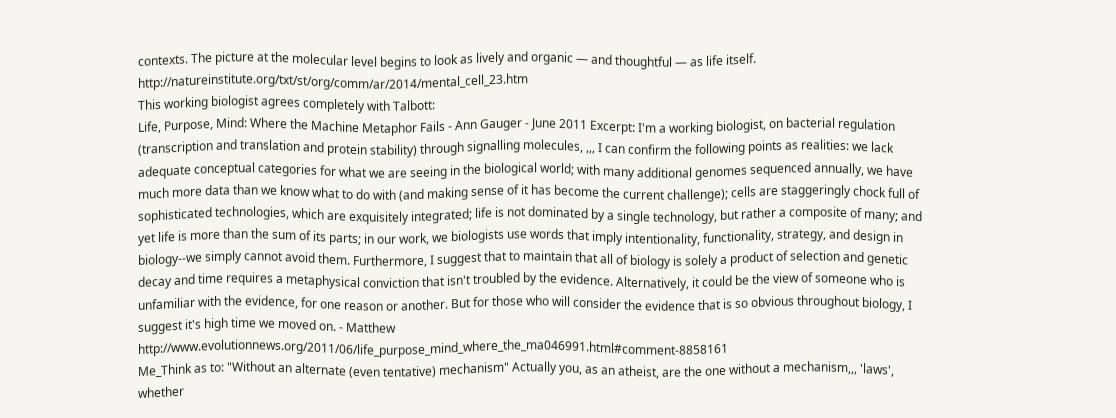contexts. The picture at the molecular level begins to look as lively and organic — and thoughtful — as life itself. http://natureinstitute.org/txt/st/org/comm/ar/2014/mental_cell_23.htm
This working biologist agrees completely with Talbott:
Life, Purpose, Mind: Where the Machine Metaphor Fails - Ann Gauger - June 2011 Excerpt: I'm a working biologist, on bacterial regulation (transcription and translation and protein stability) through signalling molecules, ,,, I can confirm the following points as realities: we lack adequate conceptual categories for what we are seeing in the biological world; with many additional genomes sequenced annually, we have much more data than we know what to do with (and making sense of it has become the current challenge); cells are staggeringly chock full of sophisticated technologies, which are exquisitely integrated; life is not dominated by a single technology, but rather a composite of many; and yet life is more than the sum of its parts; in our work, we biologists use words that imply intentionality, functionality, strategy, and design in biology--we simply cannot avoid them. Furthermore, I suggest that to maintain that all of biology is solely a product of selection and genetic decay and time requires a metaphysical conviction that isn't troubled by the evidence. Alternatively, it could be the view of someone who is unfamiliar with the evidence, for one reason or another. But for those who will consider the evidence that is so obvious throughout biology, I suggest it's high time we moved on. - Matthew http://www.evolutionnews.org/2011/06/life_purpose_mind_where_the_ma046991.html#comment-8858161
Me_Think as to: "Without an alternate (even tentative) mechanism" Actually you, as an atheist, are the one without a mechanism,,, 'laws', whether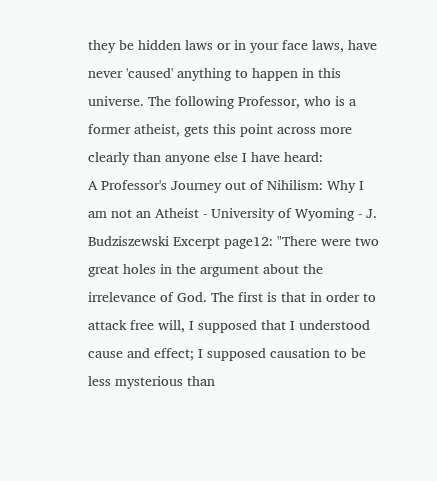they be hidden laws or in your face laws, have never 'caused' anything to happen in this universe. The following Professor, who is a former atheist, gets this point across more clearly than anyone else I have heard:
A Professor's Journey out of Nihilism: Why I am not an Atheist - University of Wyoming - J. Budziszewski Excerpt page12: "There were two great holes in the argument about the irrelevance of God. The first is that in order to attack free will, I supposed that I understood cause and effect; I supposed causation to be less mysterious than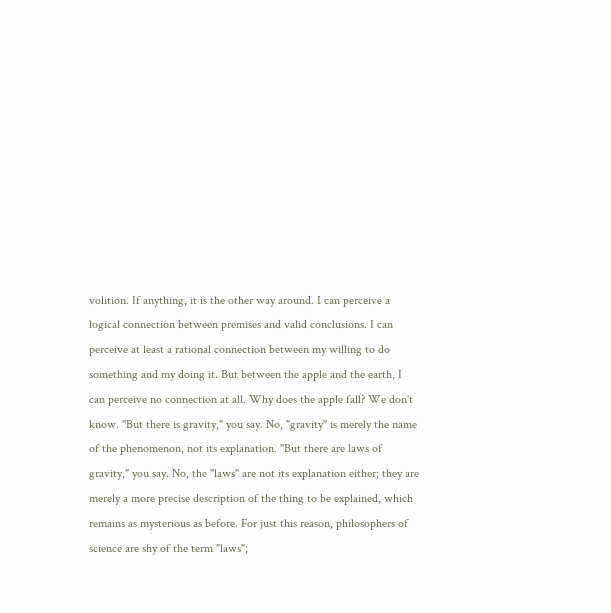volition. If anything, it is the other way around. I can perceive a logical connection between premises and valid conclusions. I can perceive at least a rational connection between my willing to do something and my doing it. But between the apple and the earth, I can perceive no connection at all. Why does the apple fall? We don't know. "But there is gravity," you say. No, "gravity" is merely the name of the phenomenon, not its explanation. "But there are laws of gravity," you say. No, the "laws" are not its explanation either; they are merely a more precise description of the thing to be explained, which remains as mysterious as before. For just this reason, philosophers of science are shy of the term "laws";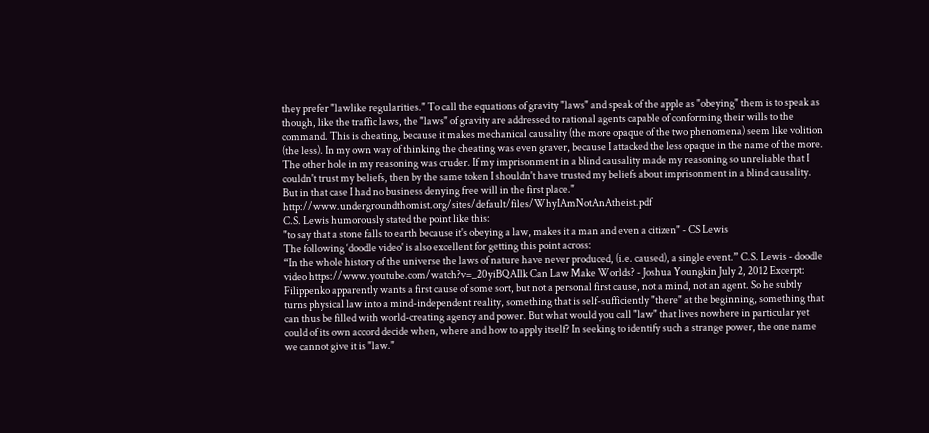they prefer "lawlike regularities." To call the equations of gravity "laws" and speak of the apple as "obeying" them is to speak as though, like the traffic laws, the "laws" of gravity are addressed to rational agents capable of conforming their wills to the command. This is cheating, because it makes mechanical causality (the more opaque of the two phenomena) seem like volition (the less). In my own way of thinking the cheating was even graver, because I attacked the less opaque in the name of the more. The other hole in my reasoning was cruder. If my imprisonment in a blind causality made my reasoning so unreliable that I couldn't trust my beliefs, then by the same token I shouldn't have trusted my beliefs about imprisonment in a blind causality. But in that case I had no business denying free will in the first place." http://www.undergroundthomist.org/sites/default/files/WhyIAmNotAnAtheist.pdf
C.S. Lewis humorously stated the point like this:
"to say that a stone falls to earth because it's obeying a law, makes it a man and even a citizen" - CS Lewis
The following ‘doodle video' is also excellent for getting this point across:
“In the whole history of the universe the laws of nature have never produced, (i.e. caused), a single event.” C.S. Lewis - doodle video https://www.youtube.com/watch?v=_20yiBQAIlk Can Law Make Worlds? - Joshua Youngkin July 2, 2012 Excerpt: Filippenko apparently wants a first cause of some sort, but not a personal first cause, not a mind, not an agent. So he subtly turns physical law into a mind-independent reality, something that is self-sufficiently "there" at the beginning, something that can thus be filled with world-creating agency and power. But what would you call "law" that lives nowhere in particular yet could of its own accord decide when, where and how to apply itself? In seeking to identify such a strange power, the one name we cannot give it is "law."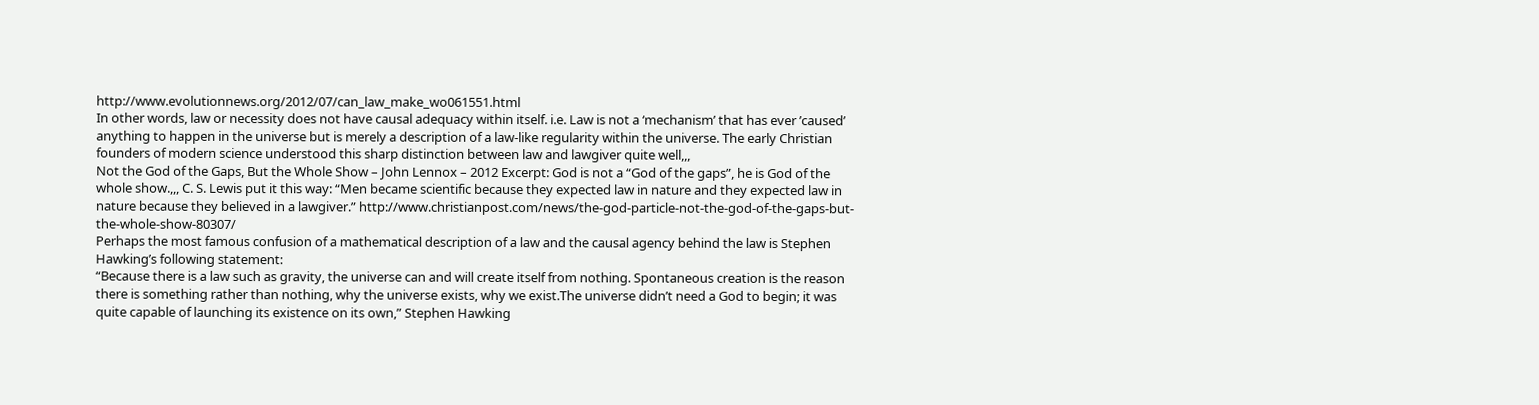http://www.evolutionnews.org/2012/07/can_law_make_wo061551.html
In other words, law or necessity does not have causal adequacy within itself. i.e. Law is not a ‘mechanism’ that has ever ’caused’ anything to happen in the universe but is merely a description of a law-like regularity within the universe. The early Christian founders of modern science understood this sharp distinction between law and lawgiver quite well,,,
Not the God of the Gaps, But the Whole Show – John Lennox – 2012 Excerpt: God is not a “God of the gaps”, he is God of the whole show.,,, C. S. Lewis put it this way: “Men became scientific because they expected law in nature and they expected law in nature because they believed in a lawgiver.” http://www.christianpost.com/news/the-god-particle-not-the-god-of-the-gaps-but-the-whole-show-80307/
Perhaps the most famous confusion of a mathematical description of a law and the causal agency behind the law is Stephen Hawking’s following statement:
“Because there is a law such as gravity, the universe can and will create itself from nothing. Spontaneous creation is the reason there is something rather than nothing, why the universe exists, why we exist.The universe didn’t need a God to begin; it was quite capable of launching its existence on its own,” Stephen Hawking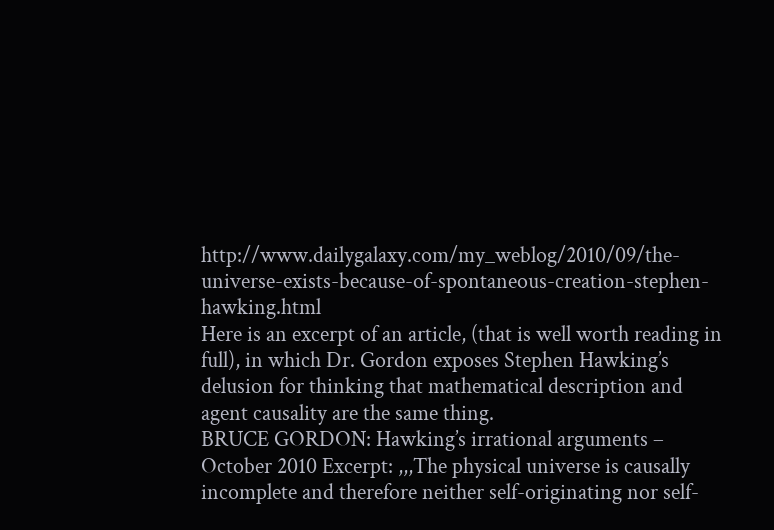http://www.dailygalaxy.com/my_weblog/2010/09/the-universe-exists-because-of-spontaneous-creation-stephen-hawking.html
Here is an excerpt of an article, (that is well worth reading in full), in which Dr. Gordon exposes Stephen Hawking’s delusion for thinking that mathematical description and agent causality are the same thing.
BRUCE GORDON: Hawking’s irrational arguments – October 2010 Excerpt: ,,,The physical universe is causally incomplete and therefore neither self-originating nor self-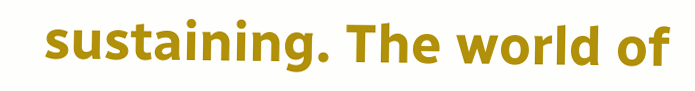sustaining. The world of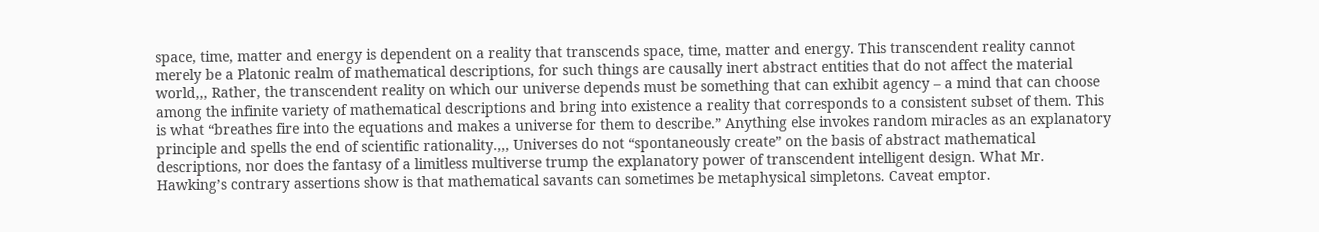space, time, matter and energy is dependent on a reality that transcends space, time, matter and energy. This transcendent reality cannot merely be a Platonic realm of mathematical descriptions, for such things are causally inert abstract entities that do not affect the material world,,, Rather, the transcendent reality on which our universe depends must be something that can exhibit agency – a mind that can choose among the infinite variety of mathematical descriptions and bring into existence a reality that corresponds to a consistent subset of them. This is what “breathes fire into the equations and makes a universe for them to describe.” Anything else invokes random miracles as an explanatory principle and spells the end of scientific rationality.,,, Universes do not “spontaneously create” on the basis of abstract mathematical descriptions, nor does the fantasy of a limitless multiverse trump the explanatory power of transcendent intelligent design. What Mr. Hawking’s contrary assertions show is that mathematical savants can sometimes be metaphysical simpletons. Caveat emptor.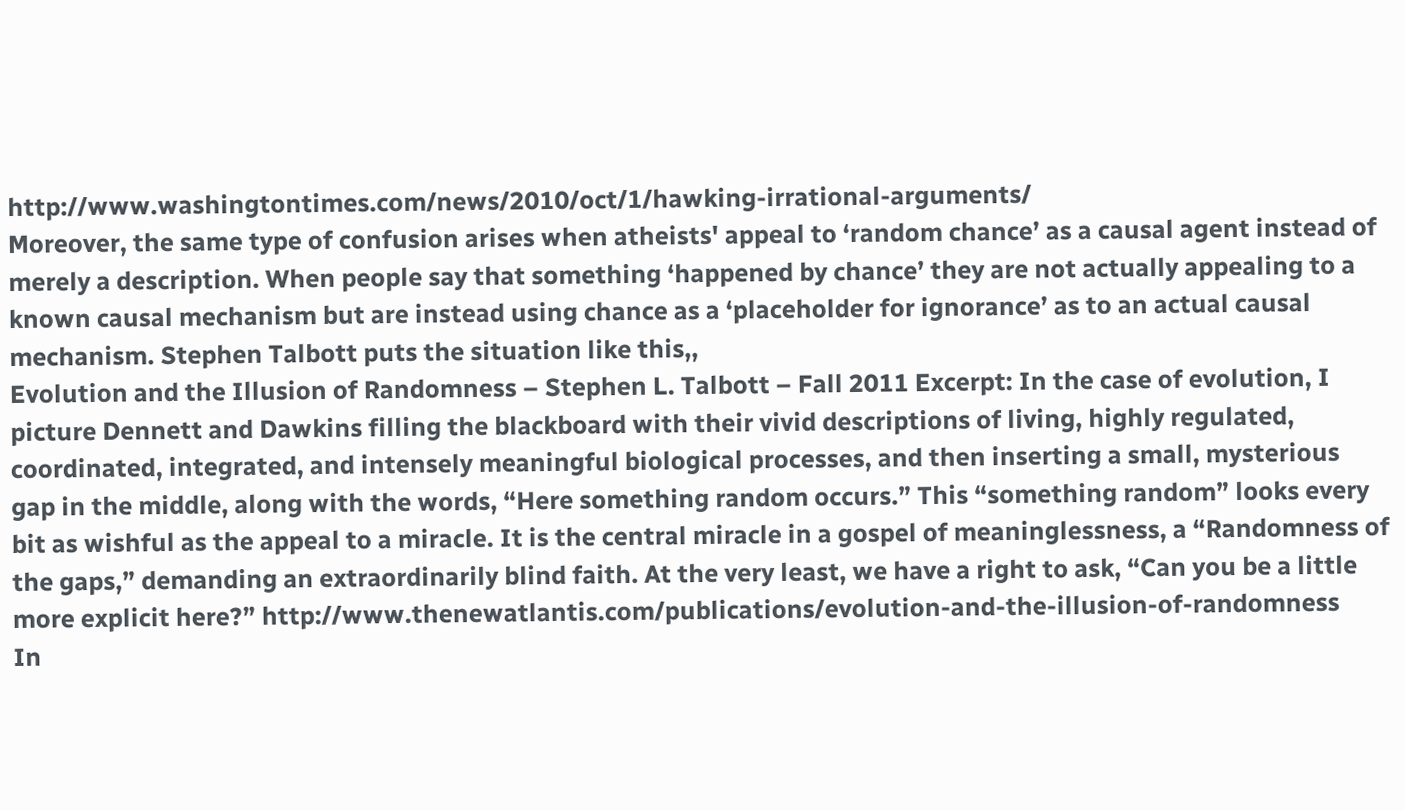http://www.washingtontimes.com/news/2010/oct/1/hawking-irrational-arguments/
Moreover, the same type of confusion arises when atheists' appeal to ‘random chance’ as a causal agent instead of merely a description. When people say that something ‘happened by chance’ they are not actually appealing to a known causal mechanism but are instead using chance as a ‘placeholder for ignorance’ as to an actual causal mechanism. Stephen Talbott puts the situation like this,,
Evolution and the Illusion of Randomness – Stephen L. Talbott – Fall 2011 Excerpt: In the case of evolution, I picture Dennett and Dawkins filling the blackboard with their vivid descriptions of living, highly regulated, coordinated, integrated, and intensely meaningful biological processes, and then inserting a small, mysterious gap in the middle, along with the words, “Here something random occurs.” This “something random” looks every bit as wishful as the appeal to a miracle. It is the central miracle in a gospel of meaninglessness, a “Randomness of the gaps,” demanding an extraordinarily blind faith. At the very least, we have a right to ask, “Can you be a little more explicit here?” http://www.thenewatlantis.com/publications/evolution-and-the-illusion-of-randomness
In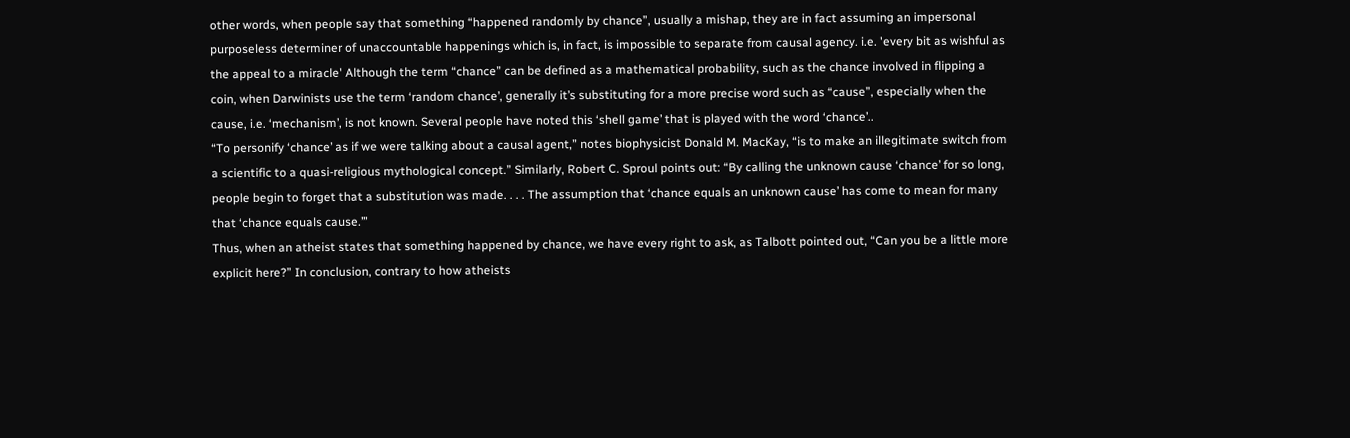other words, when people say that something “happened randomly by chance”, usually a mishap, they are in fact assuming an impersonal purposeless determiner of unaccountable happenings which is, in fact, is impossible to separate from causal agency. i.e. 'every bit as wishful as the appeal to a miracle' Although the term “chance” can be defined as a mathematical probability, such as the chance involved in flipping a coin, when Darwinists use the term ‘random chance’, generally it’s substituting for a more precise word such as “cause”, especially when the cause, i.e. ‘mechanism’, is not known. Several people have noted this ‘shell game’ that is played with the word ‘chance’..
“To personify ‘chance’ as if we were talking about a causal agent,” notes biophysicist Donald M. MacKay, “is to make an illegitimate switch from a scientific to a quasi-religious mythological concept.” Similarly, Robert C. Sproul points out: “By calling the unknown cause ‘chance’ for so long, people begin to forget that a substitution was made. . . . The assumption that ‘chance equals an unknown cause’ has come to mean for many that ‘chance equals cause.’”
Thus, when an atheist states that something happened by chance, we have every right to ask, as Talbott pointed out, “Can you be a little more explicit here?” In conclusion, contrary to how atheists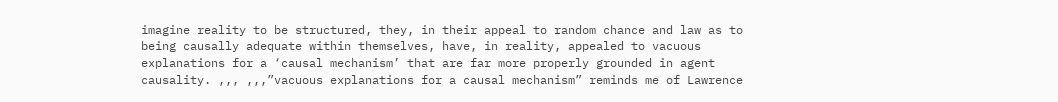imagine reality to be structured, they, in their appeal to random chance and law as to being causally adequate within themselves, have, in reality, appealed to vacuous explanations for a ‘causal mechanism’ that are far more properly grounded in agent causality. ,,, ,,,”vacuous explanations for a causal mechanism” reminds me of Lawrence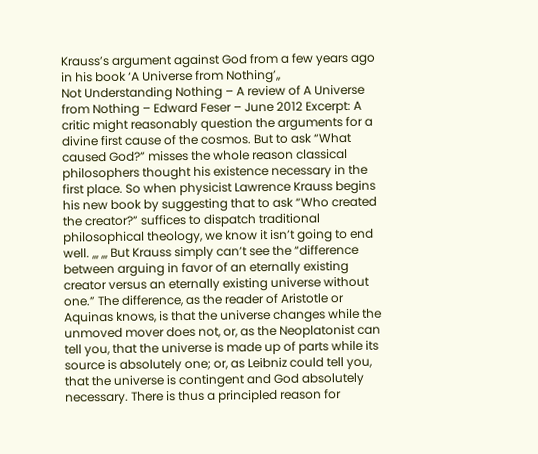Krauss’s argument against God from a few years ago in his book ‘A Universe from Nothing’,,
Not Understanding Nothing – A review of A Universe from Nothing – Edward Feser – June 2012 Excerpt: A critic might reasonably question the arguments for a divine first cause of the cosmos. But to ask “What caused God?” misses the whole reason classical philosophers thought his existence necessary in the first place. So when physicist Lawrence Krauss begins his new book by suggesting that to ask “Who created the creator?” suffices to dispatch traditional philosophical theology, we know it isn’t going to end well. ,,, ,,, But Krauss simply can’t see the “difference between arguing in favor of an eternally existing creator versus an eternally existing universe without one.” The difference, as the reader of Aristotle or Aquinas knows, is that the universe changes while the unmoved mover does not, or, as the Neoplatonist can tell you, that the universe is made up of parts while its source is absolutely one; or, as Leibniz could tell you, that the universe is contingent and God absolutely necessary. There is thus a principled reason for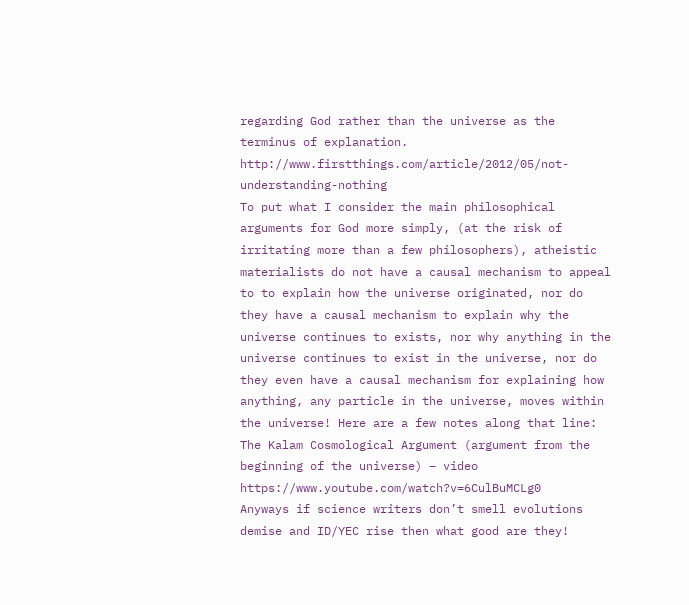regarding God rather than the universe as the terminus of explanation. http://www.firstthings.com/article/2012/05/not-understanding-nothing
To put what I consider the main philosophical arguments for God more simply, (at the risk of irritating more than a few philosophers), atheistic materialists do not have a causal mechanism to appeal to to explain how the universe originated, nor do they have a causal mechanism to explain why the universe continues to exists, nor why anything in the universe continues to exist in the universe, nor do they even have a causal mechanism for explaining how anything, any particle in the universe, moves within the universe! Here are a few notes along that line:
The Kalam Cosmological Argument (argument from the beginning of the universe) – video https://www.youtube.com/watch?v=6CulBuMCLg0
Anyways if science writers don’t smell evolutions demise and ID/YEC rise then what good are they!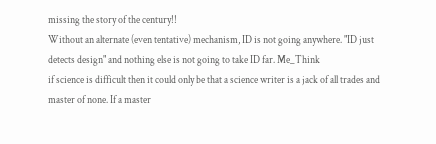missing the story of the century!!
Without an alternate (even tentative) mechanism, ID is not going anywhere. "ID just detects design" and nothing else is not going to take ID far. Me_Think
if science is difficult then it could only be that a science writer is a jack of all trades and master of none. If a master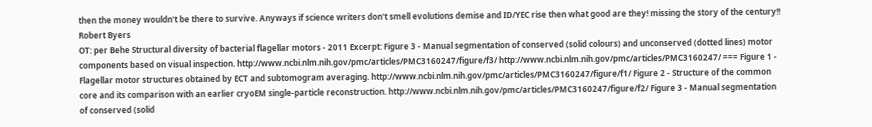then the money wouldn't be there to survive. Anyways if science writers don't smell evolutions demise and ID/YEC rise then what good are they! missing the story of the century!! Robert Byers
OT: per Behe Structural diversity of bacterial flagellar motors - 2011 Excerpt: Figure 3 - Manual segmentation of conserved (solid colours) and unconserved (dotted lines) motor components based on visual inspection. http://www.ncbi.nlm.nih.gov/pmc/articles/PMC3160247/figure/f3/ http://www.ncbi.nlm.nih.gov/pmc/articles/PMC3160247/ === Figure 1 - Flagellar motor structures obtained by ECT and subtomogram averaging. http://www.ncbi.nlm.nih.gov/pmc/articles/PMC3160247/figure/f1/ Figure 2 - Structure of the common core and its comparison with an earlier cryoEM single-particle reconstruction. http://www.ncbi.nlm.nih.gov/pmc/articles/PMC3160247/figure/f2/ Figure 3 - Manual segmentation of conserved (solid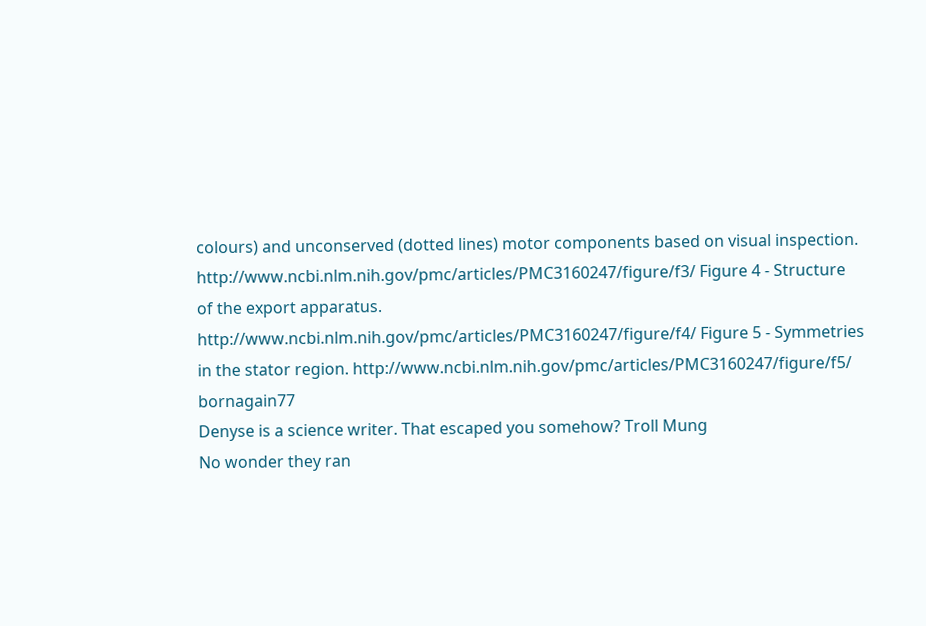colours) and unconserved (dotted lines) motor components based on visual inspection. http://www.ncbi.nlm.nih.gov/pmc/articles/PMC3160247/figure/f3/ Figure 4 - Structure of the export apparatus. http://www.ncbi.nlm.nih.gov/pmc/articles/PMC3160247/figure/f4/ Figure 5 - Symmetries in the stator region. http://www.ncbi.nlm.nih.gov/pmc/articles/PMC3160247/figure/f5/ bornagain77
Denyse is a science writer. That escaped you somehow? Troll Mung
No wonder they ran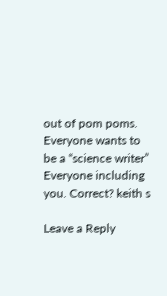out of pom poms. Everyone wants to be a “science writer”
Everyone including you. Correct? keith s

Leave a Reply